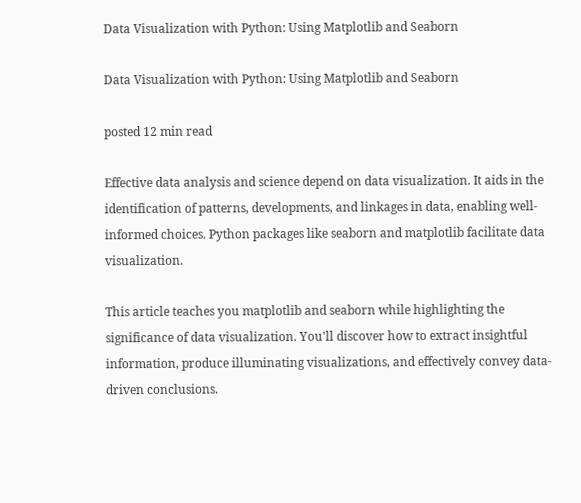Data Visualization with Python: Using Matplotlib and Seaborn

Data Visualization with Python: Using Matplotlib and Seaborn

posted 12 min read

Effective data analysis and science depend on data visualization. It aids in the identification of patterns, developments, and linkages in data, enabling well-informed choices. Python packages like seaborn and matplotlib facilitate data visualization.

This article teaches you matplotlib and seaborn while highlighting the significance of data visualization. You'll discover how to extract insightful information, produce illuminating visualizations, and effectively convey data-driven conclusions.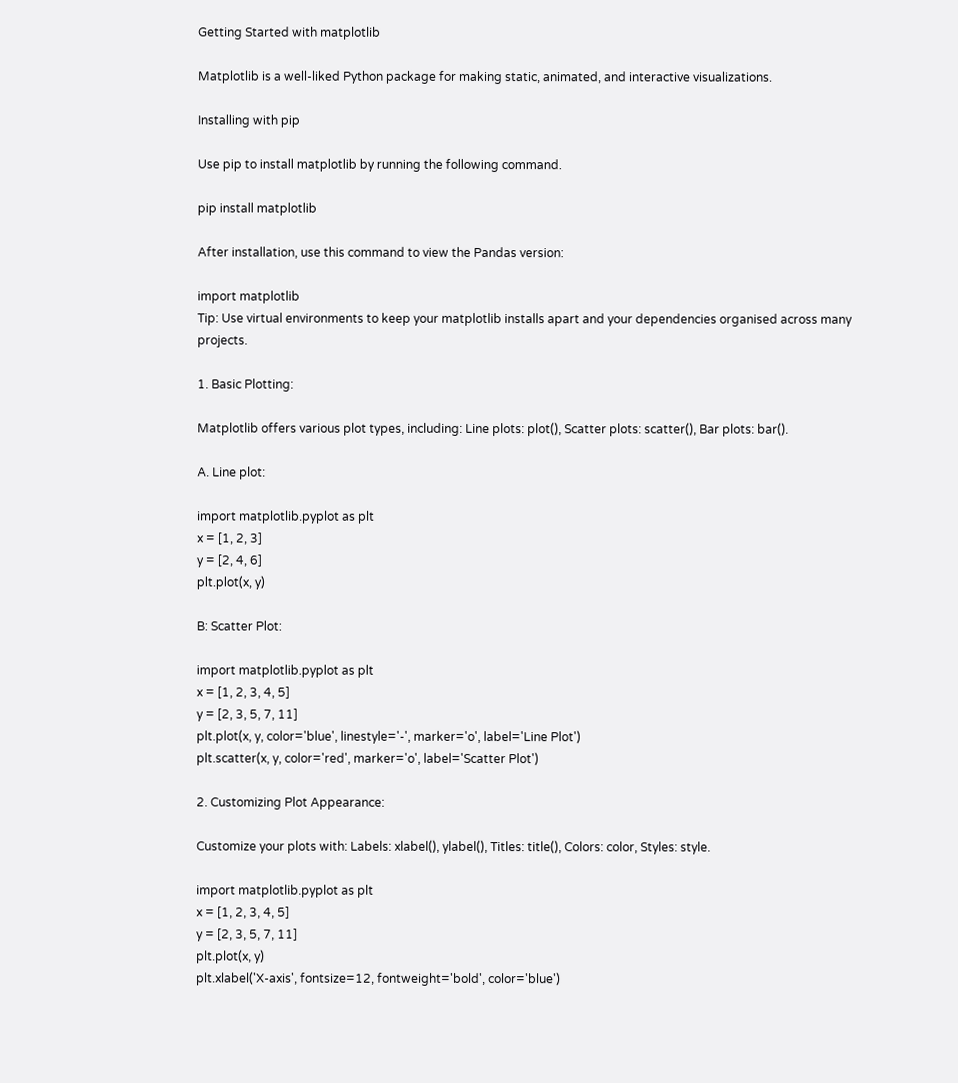Getting Started with matplotlib

Matplotlib is a well-liked Python package for making static, animated, and interactive visualizations.

Installing with pip

Use pip to install matplotlib by running the following command.

pip install matplotlib

After installation, use this command to view the Pandas version:

import matplotlib
Tip: Use virtual environments to keep your matplotlib installs apart and your dependencies organised across many projects.

1. Basic Plotting:

Matplotlib offers various plot types, including: Line plots: plot(), Scatter plots: scatter(), Bar plots: bar().

A. Line plot:

import matplotlib.pyplot as plt
x = [1, 2, 3]
y = [2, 4, 6]
plt.plot(x, y)

B: Scatter Plot:

import matplotlib.pyplot as plt
x = [1, 2, 3, 4, 5]
y = [2, 3, 5, 7, 11]
plt.plot(x, y, color='blue', linestyle='-', marker='o', label='Line Plot')
plt.scatter(x, y, color='red', marker='o', label='Scatter Plot')

2. Customizing Plot Appearance:

Customize your plots with: Labels: xlabel(), ylabel(), Titles: title(), Colors: color, Styles: style.

import matplotlib.pyplot as plt
x = [1, 2, 3, 4, 5]
y = [2, 3, 5, 7, 11]
plt.plot(x, y)
plt.xlabel('X-axis', fontsize=12, fontweight='bold', color='blue')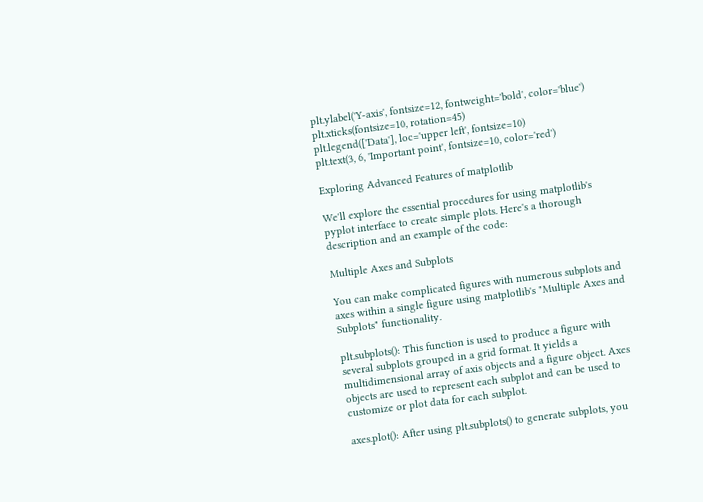plt.ylabel('Y-axis', fontsize=12, fontweight='bold', color='blue')
plt.xticks(fontsize=10, rotation=45)
plt.legend(['Data'], loc='upper left', fontsize=10)
plt.text(3, 6, 'Important point', fontsize=10, color='red')

Exploring Advanced Features of matplotlib

We'll explore the essential procedures for using matplotlib's pyplot interface to create simple plots. Here's a thorough description and an example of the code:

Multiple Axes and Subplots

You can make complicated figures with numerous subplots and axes within a single figure using matplotlib's "Multiple Axes and Subplots" functionality.

plt.subplots(): This function is used to produce a figure with several subplots grouped in a grid format. It yields a multidimensional array of axis objects and a figure object. Axes objects are used to represent each subplot and can be used to customize or plot data for each subplot.

axes.plot(): After using plt.subplots() to generate subplots, you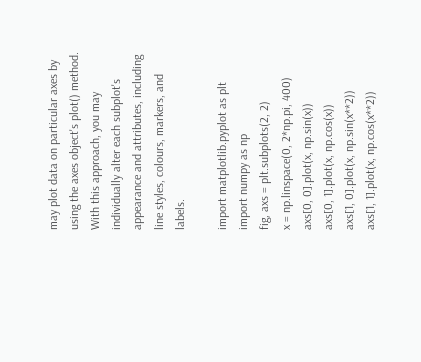may plot data on particular axes by using the axes object's plot() method. With this approach, you may individually alter each subplot's appearance and attributes, including line styles, colours, markers, and labels.

import matplotlib.pyplot as plt
import numpy as np
fig, axs = plt.subplots(2, 2)
x = np.linspace(0, 2*np.pi, 400)
axs[0, 0].plot(x, np.sin(x))
axs[0, 1].plot(x, np.cos(x))
axs[1, 0].plot(x, np.sin(x**2))
axs[1, 1].plot(x, np.cos(x**2))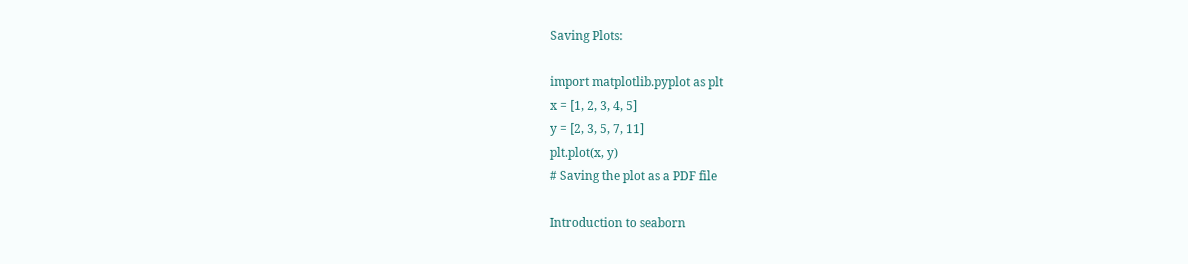Saving Plots:

import matplotlib.pyplot as plt
x = [1, 2, 3, 4, 5]
y = [2, 3, 5, 7, 11]
plt.plot(x, y)
# Saving the plot as a PDF file

Introduction to seaborn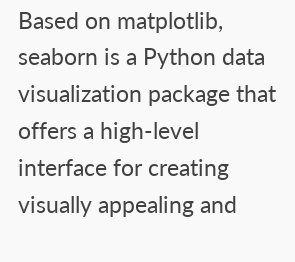Based on matplotlib, seaborn is a Python data visualization package that offers a high-level interface for creating visually appealing and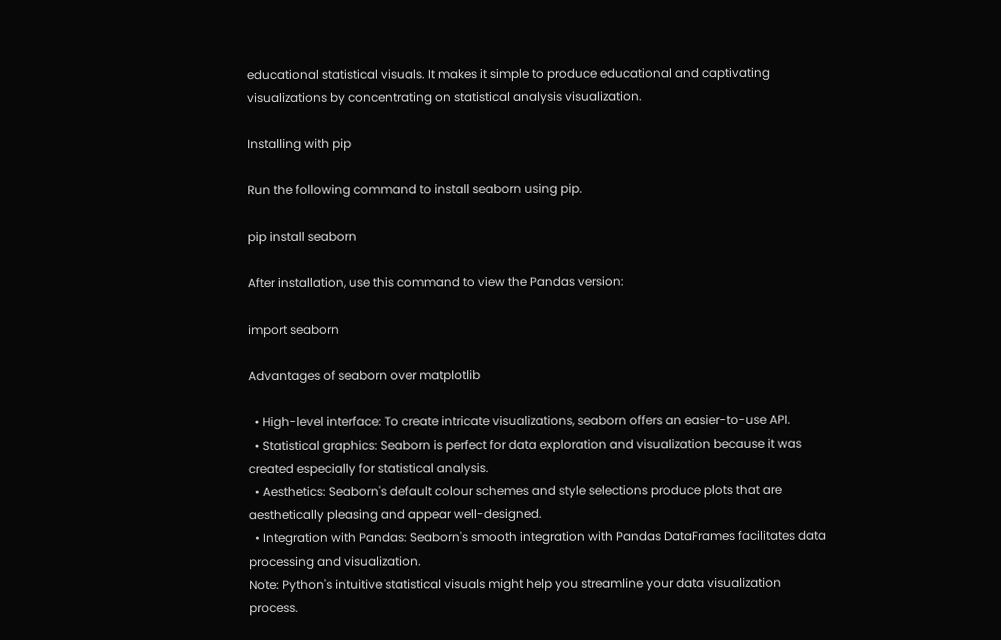educational statistical visuals. It makes it simple to produce educational and captivating visualizations by concentrating on statistical analysis visualization.

Installing with pip

Run the following command to install seaborn using pip.

pip install seaborn

After installation, use this command to view the Pandas version:

import seaborn

Advantages of seaborn over matplotlib

  • High-level interface: To create intricate visualizations, seaborn offers an easier-to-use API.
  • Statistical graphics: Seaborn is perfect for data exploration and visualization because it was created especially for statistical analysis.
  • Aesthetics: Seaborn's default colour schemes and style selections produce plots that are aesthetically pleasing and appear well-designed.
  • Integration with Pandas: Seaborn's smooth integration with Pandas DataFrames facilitates data processing and visualization.
Note: Python's intuitive statistical visuals might help you streamline your data visualization process.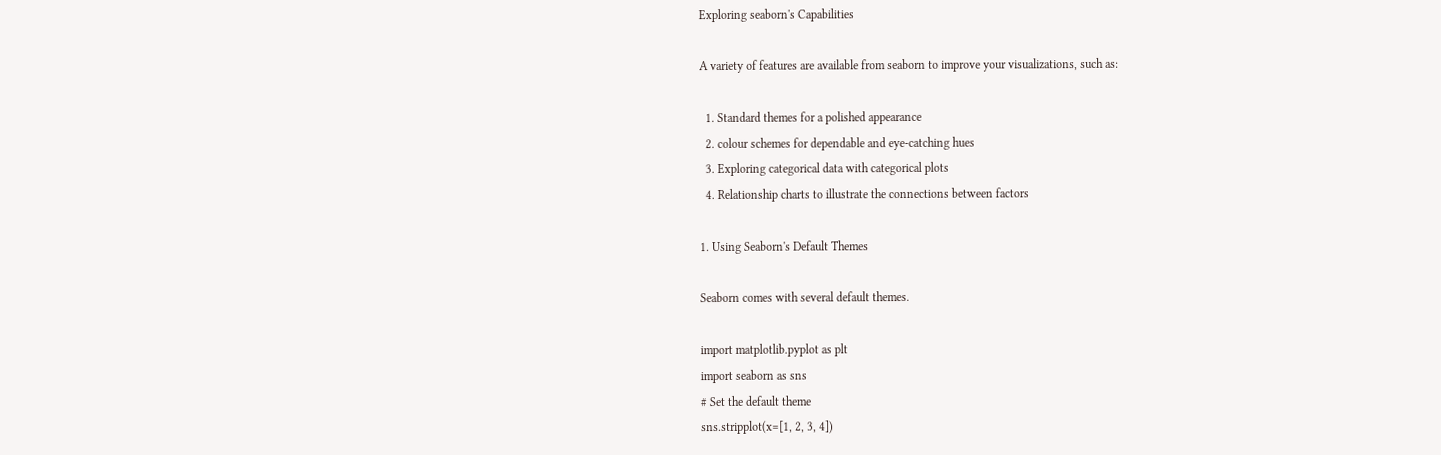Exploring seaborn's Capabilities

A variety of features are available from seaborn to improve your visualizations, such as:

  1. Standard themes for a polished appearance
  2. colour schemes for dependable and eye-catching hues
  3. Exploring categorical data with categorical plots
  4. Relationship charts to illustrate the connections between factors

1. Using Seaborn's Default Themes

Seaborn comes with several default themes.

import matplotlib.pyplot as plt
import seaborn as sns
# Set the default theme
sns.stripplot(x=[1, 2, 3, 4])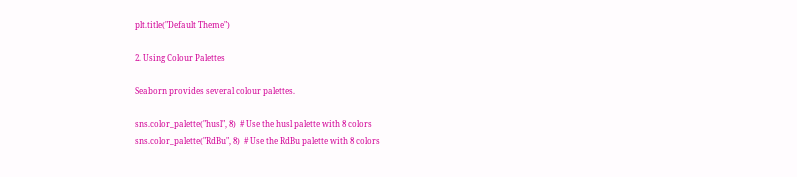plt.title("Default Theme")

2. Using Colour Palettes

Seaborn provides several colour palettes.

sns.color_palette("husl", 8)  # Use the husl palette with 8 colors
sns.color_palette("RdBu", 8)  # Use the RdBu palette with 8 colors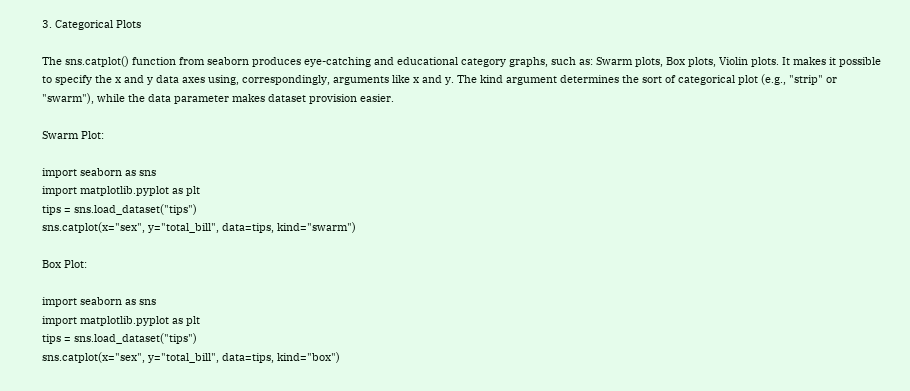3. Categorical Plots

The sns.catplot() function from seaborn produces eye-catching and educational category graphs, such as: Swarm plots, Box plots, Violin plots. It makes it possible to specify the x and y data axes using, correspondingly, arguments like x and y. The kind argument determines the sort of categorical plot (e.g., "strip" or "swarm"), while the data parameter makes dataset provision easier.

Swarm Plot:

import seaborn as sns
import matplotlib.pyplot as plt
tips = sns.load_dataset("tips")
sns.catplot(x="sex", y="total_bill", data=tips, kind="swarm")

Box Plot:

import seaborn as sns
import matplotlib.pyplot as plt
tips = sns.load_dataset("tips")
sns.catplot(x="sex", y="total_bill", data=tips, kind="box")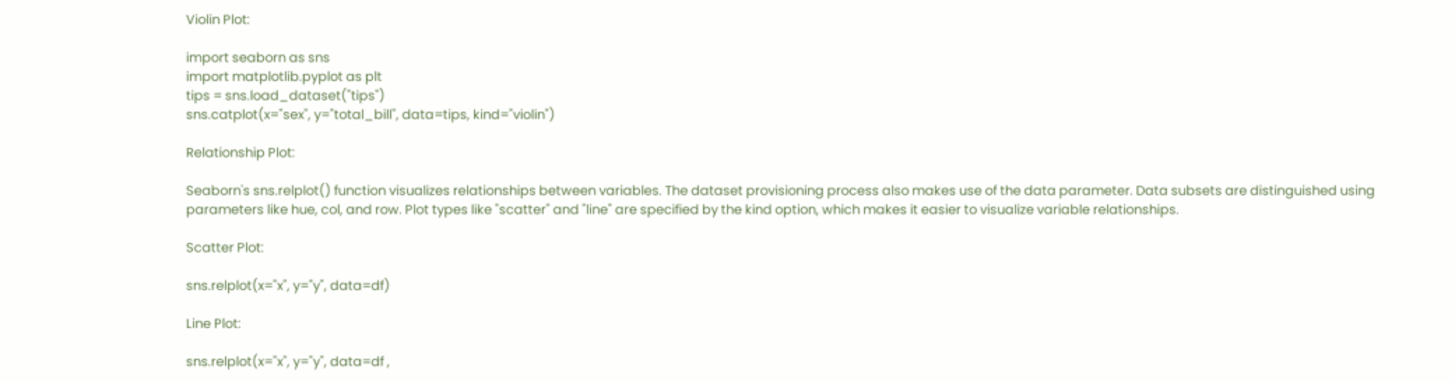Violin Plot:

import seaborn as sns
import matplotlib.pyplot as plt
tips = sns.load_dataset("tips")
sns.catplot(x="sex", y="total_bill", data=tips, kind="violin")

Relationship Plot:

Seaborn's sns.relplot() function visualizes relationships between variables. The dataset provisioning process also makes use of the data parameter. Data subsets are distinguished using parameters like hue, col, and row. Plot types like "scatter" and "line" are specified by the kind option, which makes it easier to visualize variable relationships.

Scatter Plot:

sns.relplot(x="x", y="y", data=df)

Line Plot:

sns.relplot(x="x", y="y", data=df ,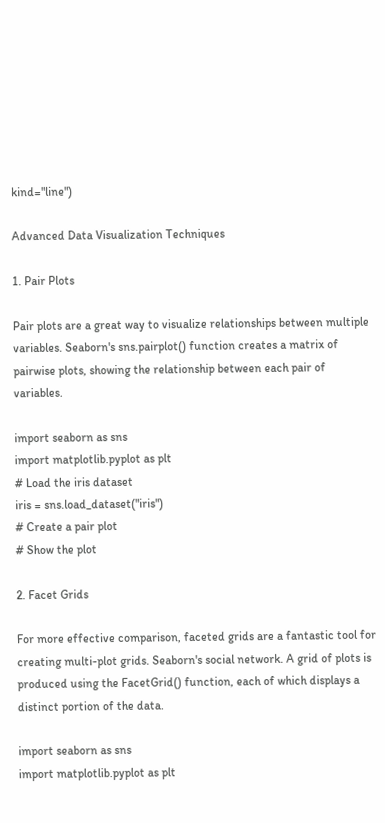kind="line")

Advanced Data Visualization Techniques

1. Pair Plots

Pair plots are a great way to visualize relationships between multiple variables. Seaborn's sns.pairplot() function creates a matrix of pairwise plots, showing the relationship between each pair of variables.

import seaborn as sns
import matplotlib.pyplot as plt
# Load the iris dataset
iris = sns.load_dataset("iris")
# Create a pair plot
# Show the plot

2. Facet Grids

For more effective comparison, faceted grids are a fantastic tool for creating multi-plot grids. Seaborn's social network. A grid of plots is produced using the FacetGrid() function, each of which displays a distinct portion of the data.

import seaborn as sns
import matplotlib.pyplot as plt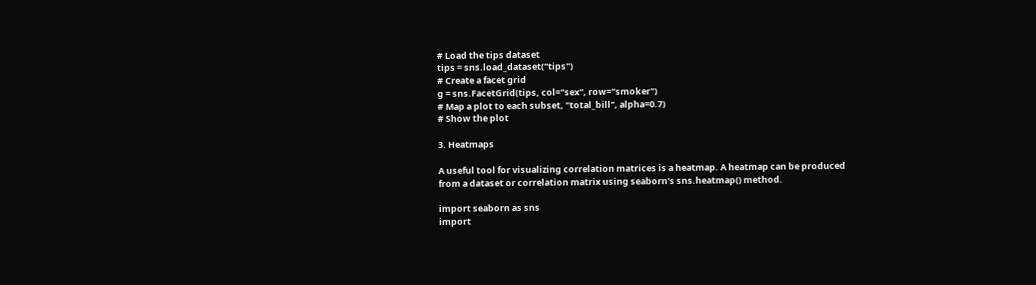# Load the tips dataset
tips = sns.load_dataset("tips")
# Create a facet grid
g = sns.FacetGrid(tips, col="sex", row="smoker")
# Map a plot to each subset, "total_bill", alpha=0.7)
# Show the plot

3. Heatmaps

A useful tool for visualizing correlation matrices is a heatmap. A heatmap can be produced from a dataset or correlation matrix using seaborn's sns.heatmap() method.

import seaborn as sns
import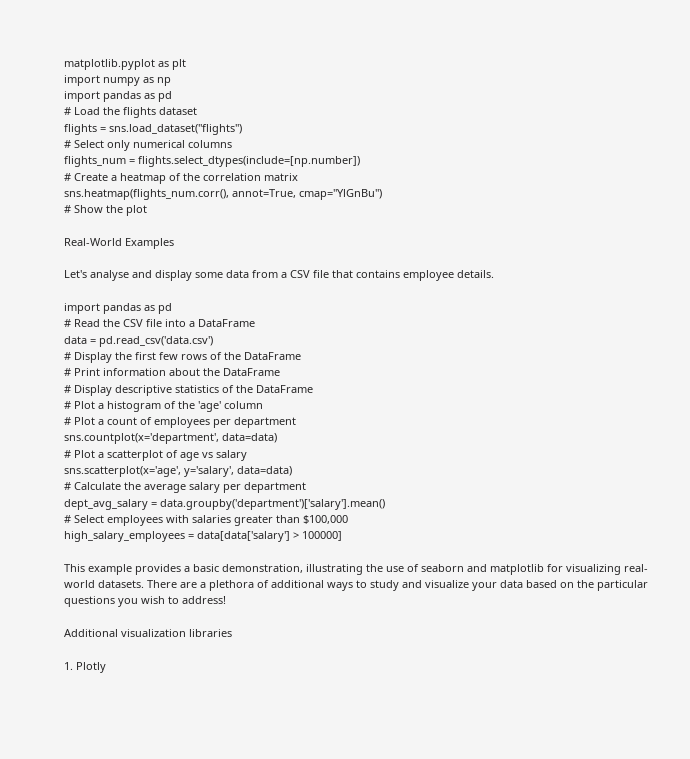matplotlib.pyplot as plt
import numpy as np
import pandas as pd
# Load the flights dataset
flights = sns.load_dataset("flights")
# Select only numerical columns
flights_num = flights.select_dtypes(include=[np.number])
# Create a heatmap of the correlation matrix
sns.heatmap(flights_num.corr(), annot=True, cmap="YlGnBu")
# Show the plot

Real-World Examples

Let's analyse and display some data from a CSV file that contains employee details.

import pandas as pd
# Read the CSV file into a DataFrame
data = pd.read_csv('data.csv')
# Display the first few rows of the DataFrame
# Print information about the DataFrame
# Display descriptive statistics of the DataFrame
# Plot a histogram of the 'age' column
# Plot a count of employees per department
sns.countplot(x='department', data=data)
# Plot a scatterplot of age vs salary
sns.scatterplot(x='age', y='salary', data=data)
# Calculate the average salary per department
dept_avg_salary = data.groupby('department')['salary'].mean()
# Select employees with salaries greater than $100,000
high_salary_employees = data[data['salary'] > 100000]

This example provides a basic demonstration, illustrating the use of seaborn and matplotlib for visualizing real-world datasets. There are a plethora of additional ways to study and visualize your data based on the particular questions you wish to address!

Additional visualization libraries

1. Plotly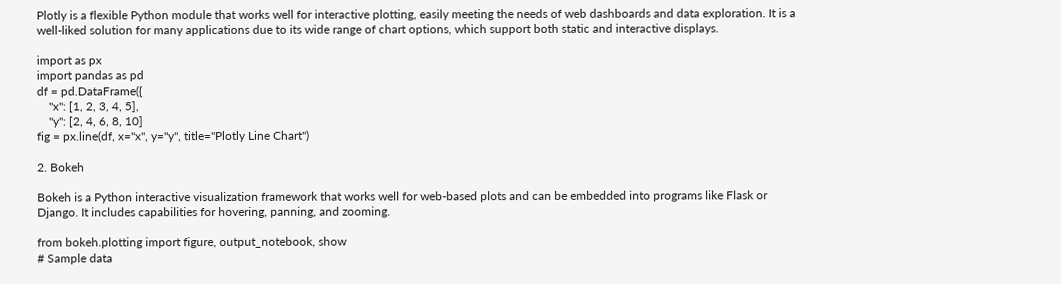Plotly is a flexible Python module that works well for interactive plotting, easily meeting the needs of web dashboards and data exploration. It is a well-liked solution for many applications due to its wide range of chart options, which support both static and interactive displays.

import as px
import pandas as pd
df = pd.DataFrame({
    "x": [1, 2, 3, 4, 5],
    "y": [2, 4, 6, 8, 10]
fig = px.line(df, x="x", y="y", title="Plotly Line Chart")

2. Bokeh

Bokeh is a Python interactive visualization framework that works well for web-based plots and can be embedded into programs like Flask or Django. It includes capabilities for hovering, panning, and zooming.

from bokeh.plotting import figure, output_notebook, show
# Sample data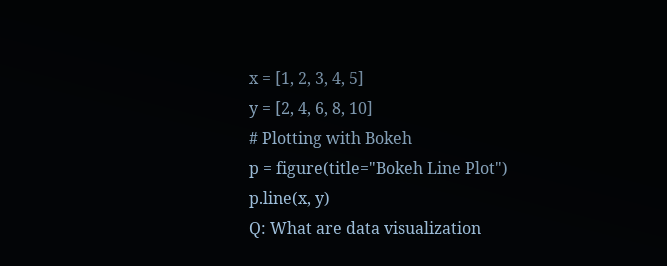x = [1, 2, 3, 4, 5]
y = [2, 4, 6, 8, 10]
# Plotting with Bokeh
p = figure(title="Bokeh Line Plot")
p.line(x, y)
Q: What are data visualization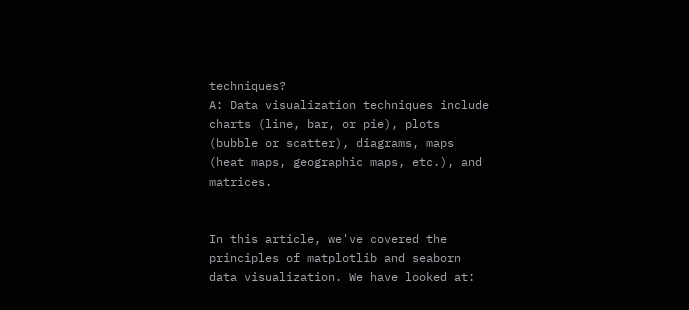techniques?
A: Data visualization techniques include charts (line, bar, or pie), plots (bubble or scatter), diagrams, maps (heat maps, geographic maps, etc.), and matrices.


In this article, we've covered the principles of matplotlib and seaborn data visualization. We have looked at: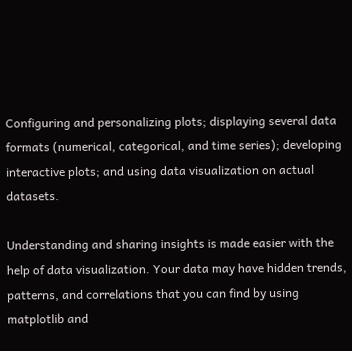Configuring and personalizing plots; displaying several data formats (numerical, categorical, and time series); developing interactive plots; and using data visualization on actual datasets.

Understanding and sharing insights is made easier with the help of data visualization. Your data may have hidden trends, patterns, and correlations that you can find by using matplotlib and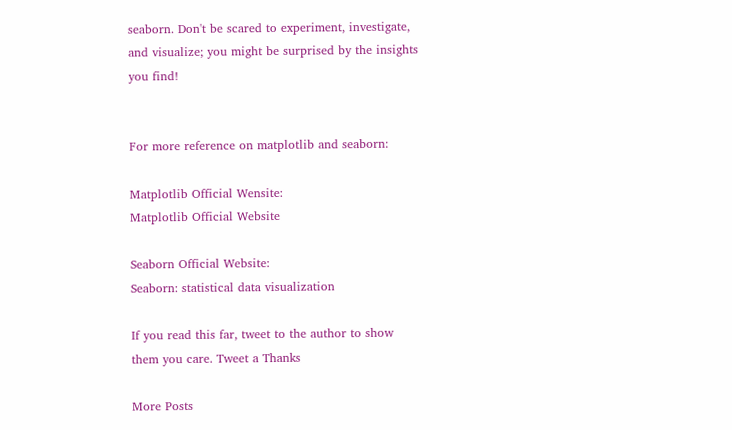seaborn. Don't be scared to experiment, investigate, and visualize; you might be surprised by the insights you find!


For more reference on matplotlib and seaborn:

Matplotlib Official Wensite:
Matplotlib Official Website

Seaborn Official Website:
Seaborn: statistical data visualization

If you read this far, tweet to the author to show them you care. Tweet a Thanks

More Posts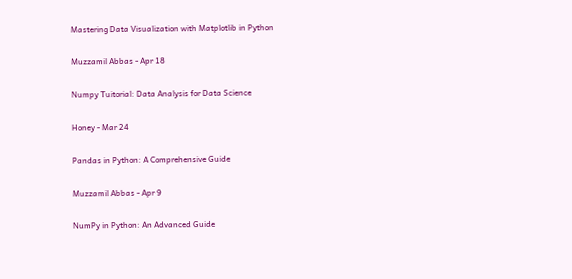Mastering Data Visualization with Matplotlib in Python

Muzzamil Abbas - Apr 18

Numpy Tuitorial: Data Analysis for Data Science

Honey - Mar 24

Pandas in Python: A Comprehensive Guide

Muzzamil Abbas - Apr 9

NumPy in Python: An Advanced Guide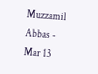Muzzamil Abbas - Mar 13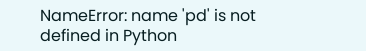NameError: name 'pd' is not defined in Python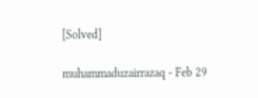[Solved]

muhammaduzairrazaq - Feb 29